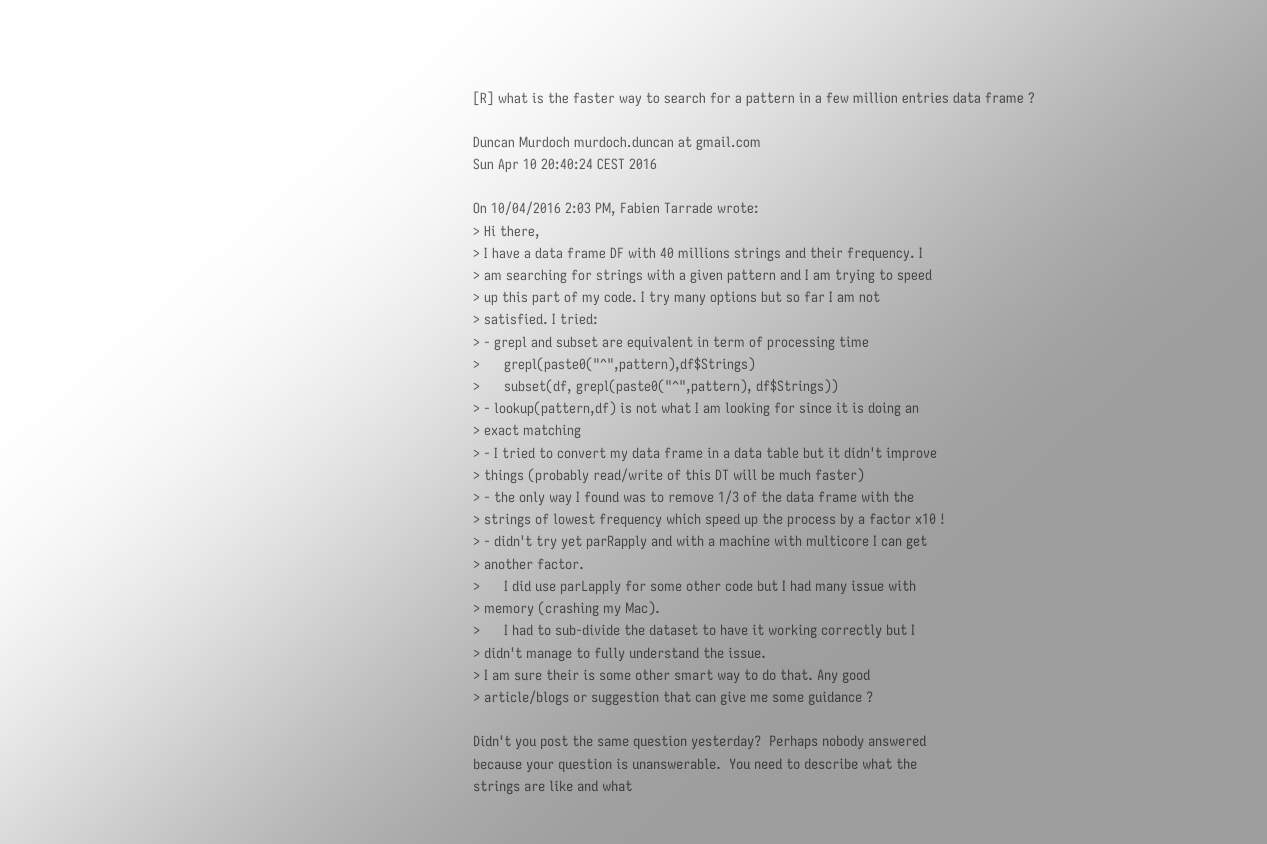[R] what is the faster way to search for a pattern in a few million entries data frame ?

Duncan Murdoch murdoch.duncan at gmail.com
Sun Apr 10 20:40:24 CEST 2016

On 10/04/2016 2:03 PM, Fabien Tarrade wrote:
> Hi there,
> I have a data frame DF with 40 millions strings and their frequency. I
> am searching for strings with a given pattern and I am trying to speed
> up this part of my code. I try many options but so far I am not
> satisfied. I tried:
> - grepl and subset are equivalent in term of processing time
>      grepl(paste0("^",pattern),df$Strings)
>      subset(df, grepl(paste0("^",pattern), df$Strings))
> - lookup(pattern,df) is not what I am looking for since it is doing an
> exact matching
> - I tried to convert my data frame in a data table but it didn't improve
> things (probably read/write of this DT will be much faster)
> - the only way I found was to remove 1/3 of the data frame with the
> strings of lowest frequency which speed up the process by a factor x10 !
> - didn't try yet parRapply and with a machine with multicore I can get
> another factor.
>      I did use parLapply for some other code but I had many issue with
> memory (crashing my Mac).
>      I had to sub-divide the dataset to have it working correctly but I
> didn't manage to fully understand the issue.
> I am sure their is some other smart way to do that. Any good
> article/blogs or suggestion that can give me some guidance ?

Didn't you post the same question yesterday?  Perhaps nobody answered
because your question is unanswerable.  You need to describe what the
strings are like and what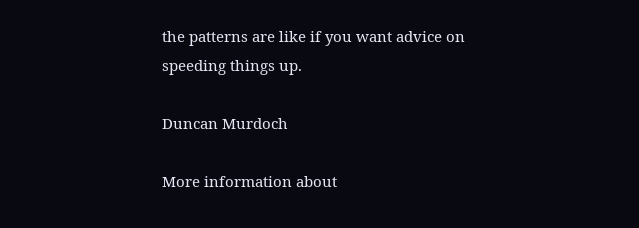the patterns are like if you want advice on
speeding things up.

Duncan Murdoch

More information about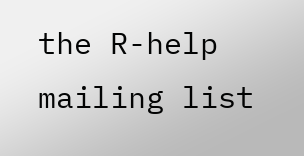the R-help mailing list